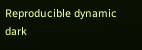Reproducible dynamic dark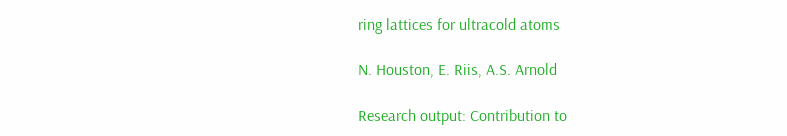ring lattices for ultracold atoms

N. Houston, E. Riis, A.S. Arnold

Research output: Contribution to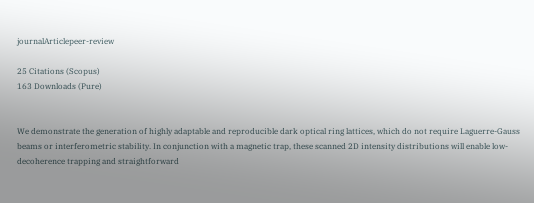journalArticlepeer-review

25 Citations (Scopus)
163 Downloads (Pure)


We demonstrate the generation of highly adaptable and reproducible dark optical ring lattices, which do not require Laguerre-Gauss beams or interferometric stability. In conjunction with a magnetic trap, these scanned 2D intensity distributions will enable low-decoherence trapping and straightforward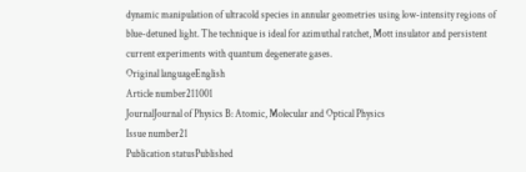dynamic manipulation of ultracold species in annular geometries using low-intensity regions of blue-detuned light. The technique is ideal for azimuthal ratchet, Mott insulator and persistent current experiments with quantum degenerate gases.
Original languageEnglish
Article number211001
JournalJournal of Physics B: Atomic, Molecular and Optical Physics
Issue number21
Publication statusPublished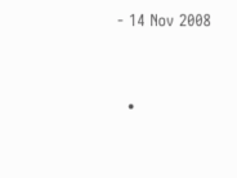- 14 Nov 2008


  •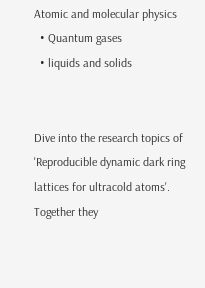Atomic and molecular physics
  • Quantum gases
  • liquids and solids


Dive into the research topics of 'Reproducible dynamic dark ring lattices for ultracold atoms'. Together they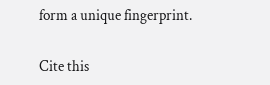form a unique fingerprint.

Cite this